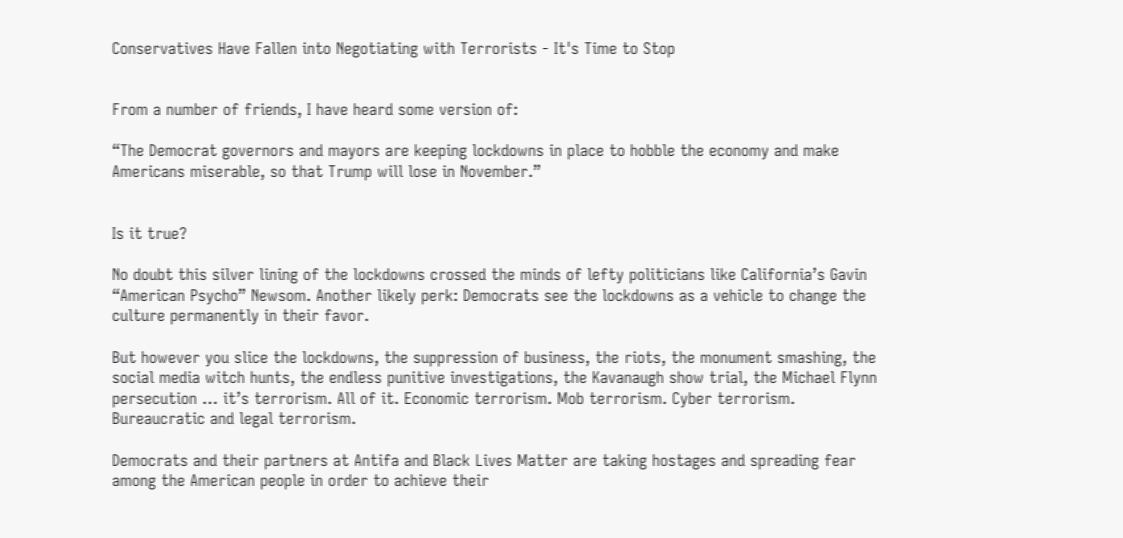Conservatives Have Fallen into Negotiating with Terrorists - It's Time to Stop


From a number of friends, I have heard some version of:

“The Democrat governors and mayors are keeping lockdowns in place to hobble the economy and make Americans miserable, so that Trump will lose in November.”


Is it true?

No doubt this silver lining of the lockdowns crossed the minds of lefty politicians like California’s Gavin “American Psycho” Newsom. Another likely perk: Democrats see the lockdowns as a vehicle to change the culture permanently in their favor.

But however you slice the lockdowns, the suppression of business, the riots, the monument smashing, the social media witch hunts, the endless punitive investigations, the Kavanaugh show trial, the Michael Flynn persecution … it’s terrorism. All of it. Economic terrorism. Mob terrorism. Cyber terrorism. Bureaucratic and legal terrorism.

Democrats and their partners at Antifa and Black Lives Matter are taking hostages and spreading fear among the American people in order to achieve their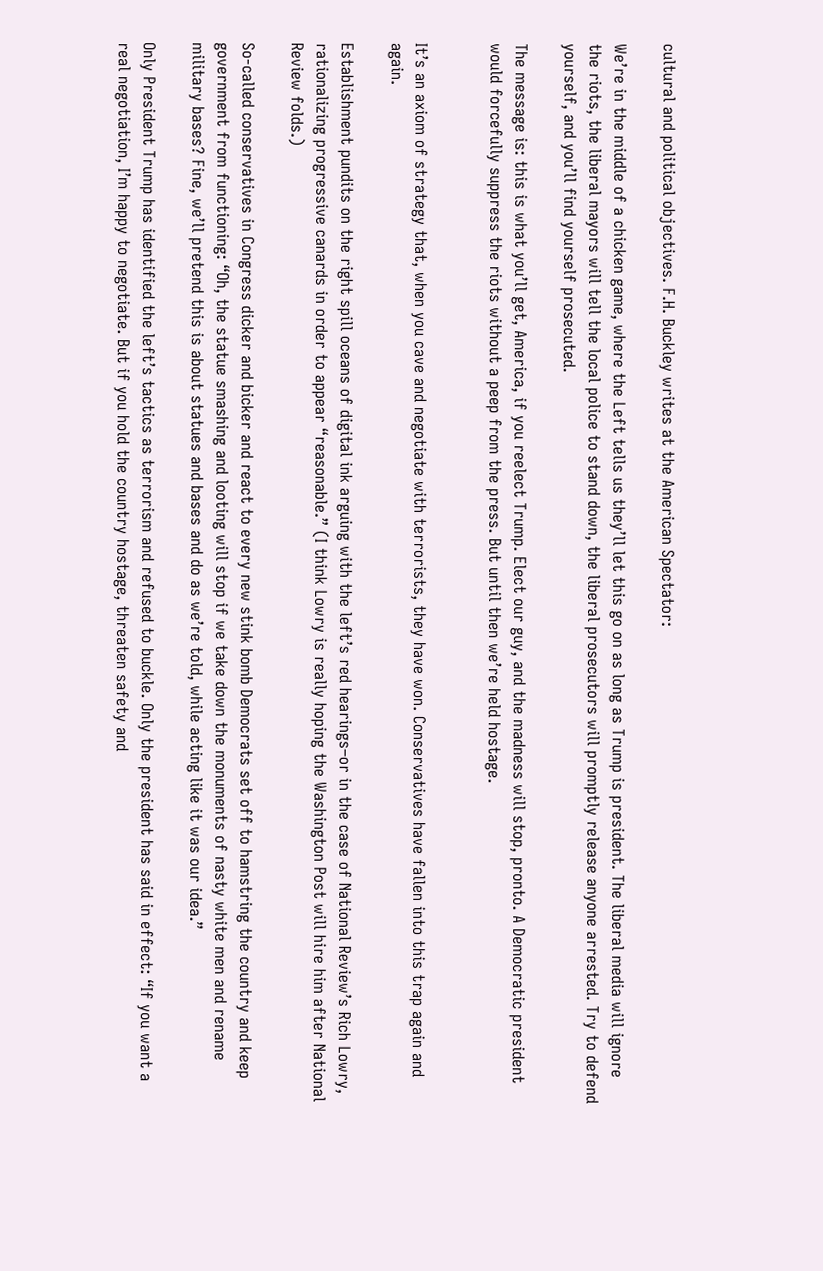cultural and political objectives. F.H. Buckley writes at the American Spectator:

We’re in the middle of a chicken game, where the Left tells us they’ll let this go on as long as Trump is president. The liberal media will ignore the riots, the liberal mayors will tell the local police to stand down, the liberal prosecutors will promptly release anyone arrested. Try to defend yourself, and you’ll find yourself prosecuted.

The message is: this is what you’ll get, America, if you reelect Trump. Elect our guy, and the madness will stop, pronto. A Democratic president would forcefully suppress the riots without a peep from the press. But until then we’re held hostage.


It’s an axiom of strategy that, when you cave and negotiate with terrorists, they have won. Conservatives have fallen into this trap again and again.

Establishment pundits on the right spill oceans of digital ink arguing with the left’s red hearings–or in the case of National Review’s Rich Lowry, rationalizing progressive canards in order to appear “reasonable.” (I think Lowry is really hoping the Washington Post will hire him after National Review folds.)

So-called conservatives in Congress dicker and bicker and react to every new stink bomb Democrats set off to hamstring the country and keep government from functioning: “Oh, the statue smashing and looting will stop if we take down the monuments of nasty white men and rename military bases? Fine, we’ll pretend this is about statues and bases and do as we’re told, while acting like it was our idea.”

Only President Trump has identified the left’s tactics as terrorism and refused to buckle. Only the president has said in effect: “If you want a real negotiation, I’m happy to negotiate. But if you hold the country hostage, threaten safety and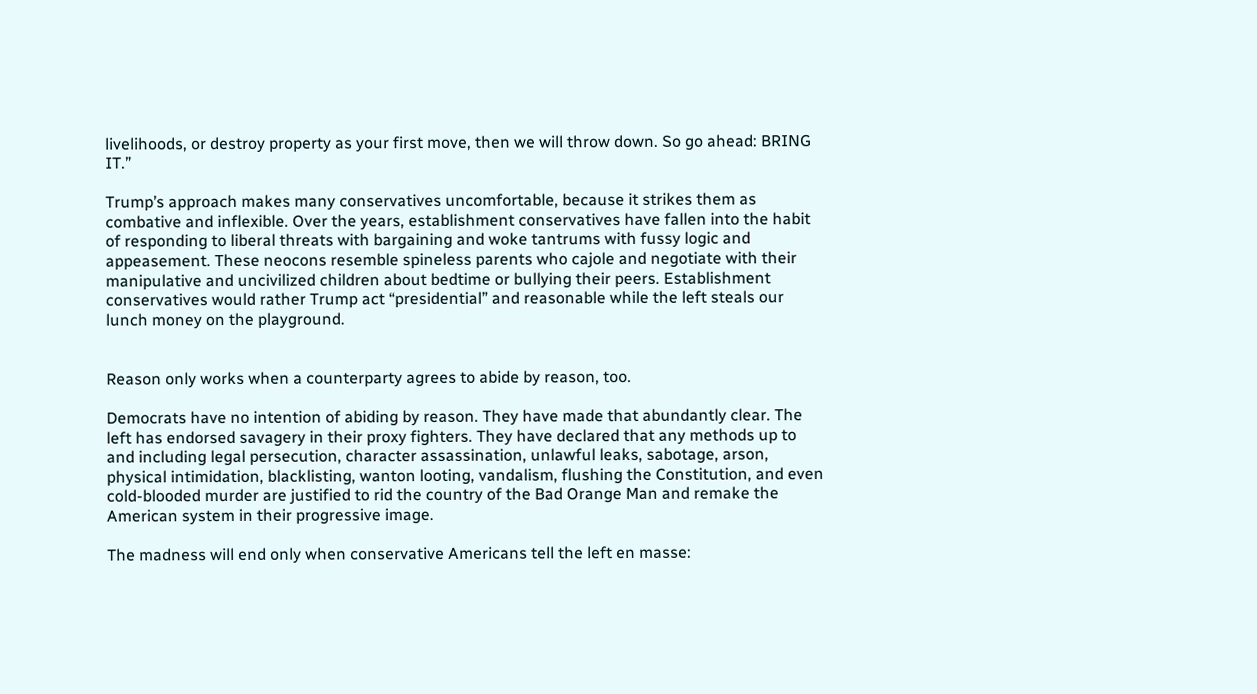livelihoods, or destroy property as your first move, then we will throw down. So go ahead: BRING IT.”

Trump’s approach makes many conservatives uncomfortable, because it strikes them as combative and inflexible. Over the years, establishment conservatives have fallen into the habit of responding to liberal threats with bargaining and woke tantrums with fussy logic and appeasement. These neocons resemble spineless parents who cajole and negotiate with their manipulative and uncivilized children about bedtime or bullying their peers. Establishment conservatives would rather Trump act “presidential” and reasonable while the left steals our lunch money on the playground.


Reason only works when a counterparty agrees to abide by reason, too.

Democrats have no intention of abiding by reason. They have made that abundantly clear. The left has endorsed savagery in their proxy fighters. They have declared that any methods up to and including legal persecution, character assassination, unlawful leaks, sabotage, arson, physical intimidation, blacklisting, wanton looting, vandalism, flushing the Constitution, and even cold-blooded murder are justified to rid the country of the Bad Orange Man and remake the American system in their progressive image.

The madness will end only when conservative Americans tell the left en masse: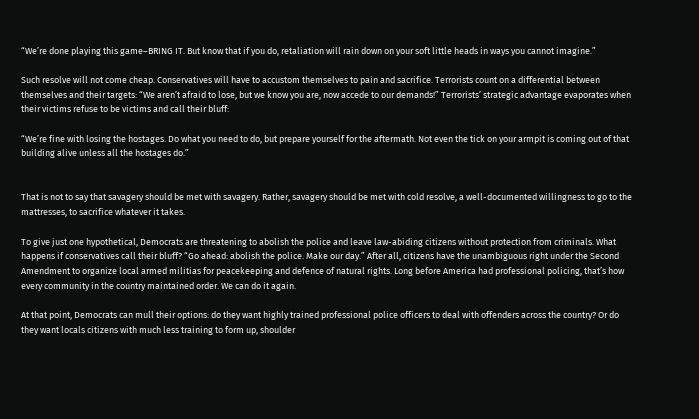“We’re done playing this game–BRING IT. But know that if you do, retaliation will rain down on your soft little heads in ways you cannot imagine.”

Such resolve will not come cheap. Conservatives will have to accustom themselves to pain and sacrifice. Terrorists count on a differential between themselves and their targets: “We aren’t afraid to lose, but we know you are, now accede to our demands!” Terrorists’ strategic advantage evaporates when their victims refuse to be victims and call their bluff:

“We’re fine with losing the hostages. Do what you need to do, but prepare yourself for the aftermath. Not even the tick on your armpit is coming out of that building alive unless all the hostages do.”


That is not to say that savagery should be met with savagery. Rather, savagery should be met with cold resolve, a well-documented willingness to go to the mattresses, to sacrifice whatever it takes.

To give just one hypothetical, Democrats are threatening to abolish the police and leave law-abiding citizens without protection from criminals. What happens if conservatives call their bluff? “Go ahead: abolish the police. Make our day.” After all, citizens have the unambiguous right under the Second Amendment to organize local armed militias for peacekeeping and defence of natural rights. Long before America had professional policing, that’s how every community in the country maintained order. We can do it again.

At that point, Democrats can mull their options: do they want highly trained professional police officers to deal with offenders across the country? Or do they want locals citizens with much less training to form up, shoulder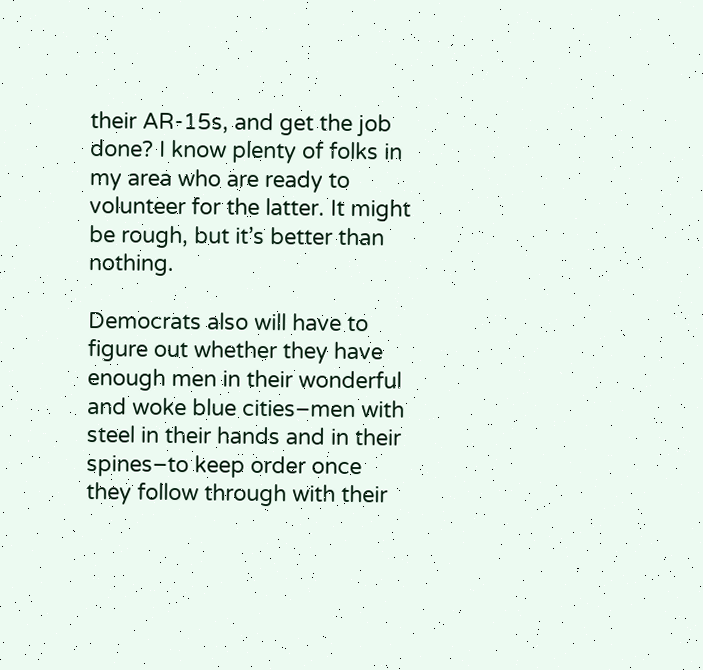their AR-15s, and get the job done? I know plenty of folks in my area who are ready to volunteer for the latter. It might be rough, but it’s better than nothing.

Democrats also will have to figure out whether they have enough men in their wonderful and woke blue cities–men with steel in their hands and in their spines–to keep order once they follow through with their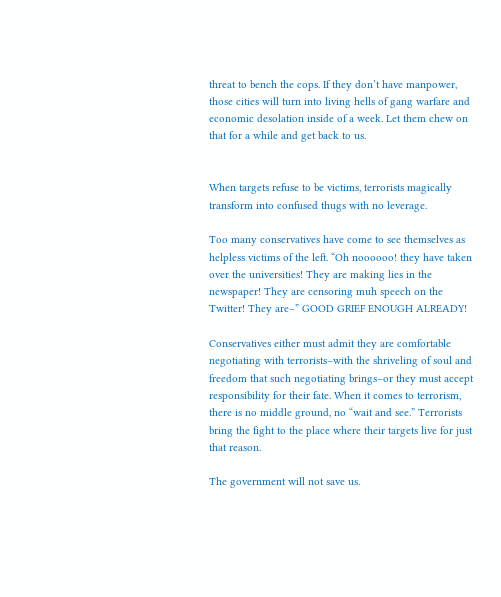threat to bench the cops. If they don’t have manpower, those cities will turn into living hells of gang warfare and economic desolation inside of a week. Let them chew on that for a while and get back to us.


When targets refuse to be victims, terrorists magically transform into confused thugs with no leverage.

Too many conservatives have come to see themselves as helpless victims of the left. “Oh noooooo! they have taken over the universities! They are making lies in the newspaper! They are censoring muh speech on the Twitter! They are–” GOOD GRIEF ENOUGH ALREADY!

Conservatives either must admit they are comfortable negotiating with terrorists–with the shriveling of soul and freedom that such negotiating brings–or they must accept responsibility for their fate. When it comes to terrorism, there is no middle ground, no “wait and see.” Terrorists bring the fight to the place where their targets live for just that reason.

The government will not save us.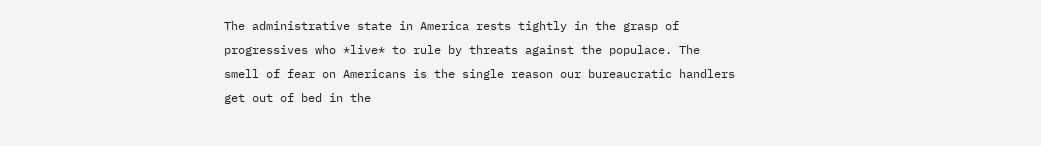The administrative state in America rests tightly in the grasp of progressives who *live* to rule by threats against the populace. The smell of fear on Americans is the single reason our bureaucratic handlers get out of bed in the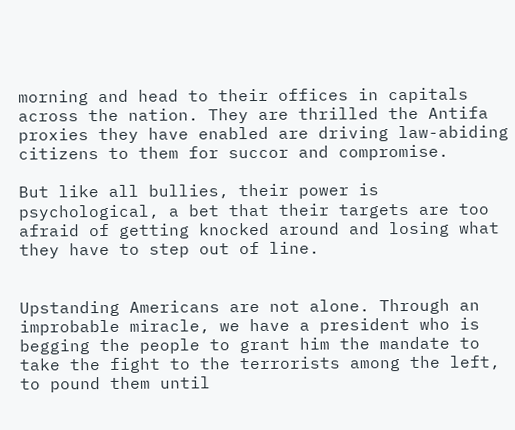morning and head to their offices in capitals across the nation. They are thrilled the Antifa proxies they have enabled are driving law-abiding citizens to them for succor and compromise.

But like all bullies, their power is psychological, a bet that their targets are too afraid of getting knocked around and losing what they have to step out of line.


Upstanding Americans are not alone. Through an improbable miracle, we have a president who is begging the people to grant him the mandate to take the fight to the terrorists among the left, to pound them until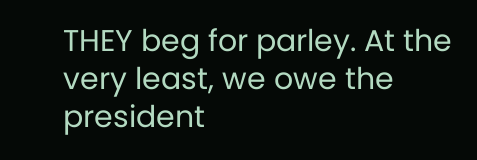THEY beg for parley. At the very least, we owe the president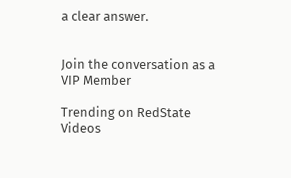a clear answer.


Join the conversation as a VIP Member

Trending on RedState Videos